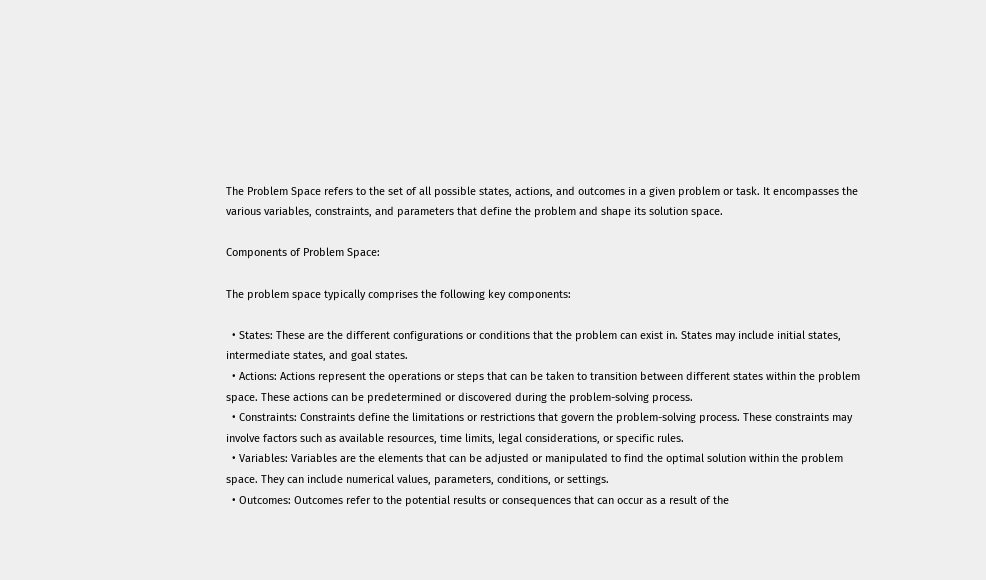The Problem Space refers to the set of all possible states, actions, and outcomes in a given problem or task. It encompasses the various variables, constraints, and parameters that define the problem and shape its solution space.

Components of Problem Space:

The problem space typically comprises the following key components:

  • States: These are the different configurations or conditions that the problem can exist in. States may include initial states, intermediate states, and goal states.
  • Actions: Actions represent the operations or steps that can be taken to transition between different states within the problem space. These actions can be predetermined or discovered during the problem-solving process.
  • Constraints: Constraints define the limitations or restrictions that govern the problem-solving process. These constraints may involve factors such as available resources, time limits, legal considerations, or specific rules.
  • Variables: Variables are the elements that can be adjusted or manipulated to find the optimal solution within the problem space. They can include numerical values, parameters, conditions, or settings.
  • Outcomes: Outcomes refer to the potential results or consequences that can occur as a result of the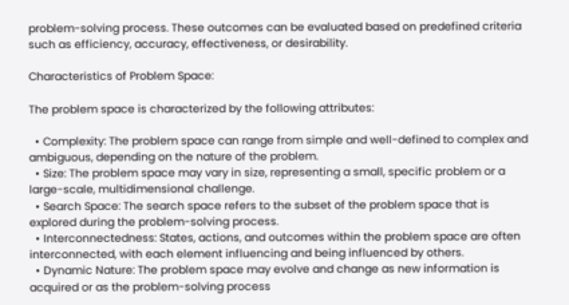problem-solving process. These outcomes can be evaluated based on predefined criteria such as efficiency, accuracy, effectiveness, or desirability.

Characteristics of Problem Space:

The problem space is characterized by the following attributes:

  • Complexity: The problem space can range from simple and well-defined to complex and ambiguous, depending on the nature of the problem.
  • Size: The problem space may vary in size, representing a small, specific problem or a large-scale, multidimensional challenge.
  • Search Space: The search space refers to the subset of the problem space that is explored during the problem-solving process.
  • Interconnectedness: States, actions, and outcomes within the problem space are often interconnected, with each element influencing and being influenced by others.
  • Dynamic Nature: The problem space may evolve and change as new information is acquired or as the problem-solving process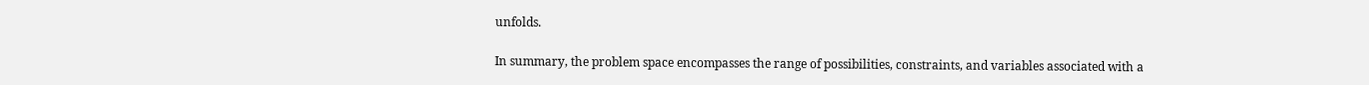unfolds.

In summary, the problem space encompasses the range of possibilities, constraints, and variables associated with a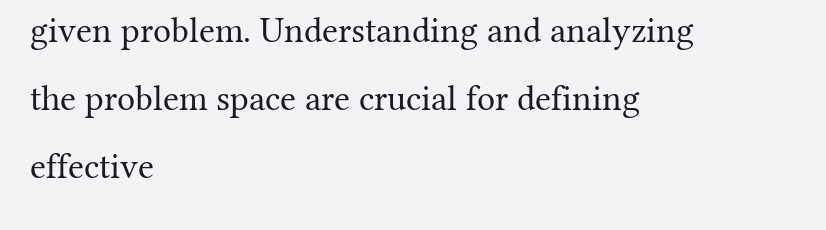given problem. Understanding and analyzing the problem space are crucial for defining effective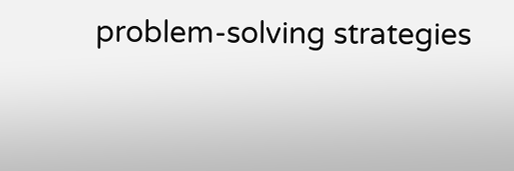problem-solving strategies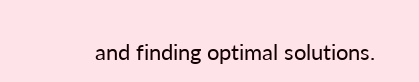and finding optimal solutions.